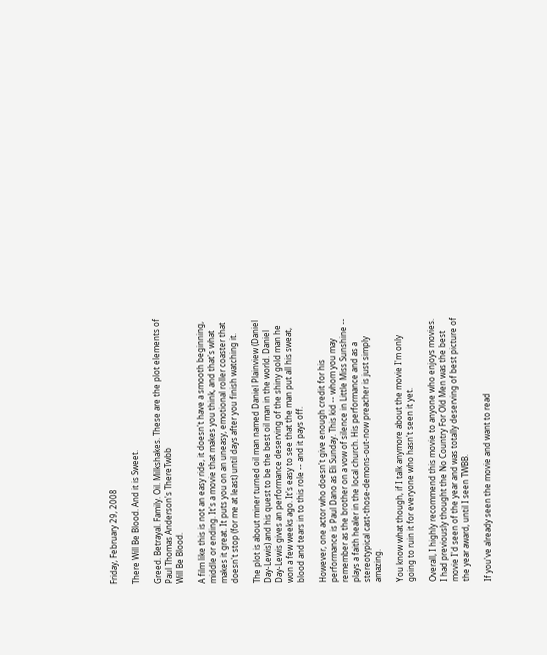Friday, February 29, 2008

There Will Be Blood. And it is Sweet.

Greed. Betrayal. Family. Oil. Milkshakes. These are the plot elements of Paul Thomas Anderson's ThereTwbb
Will Be Blood.

A film like this is not an easy ride, it doesn't have a smooth beginning, middle or ending. It's a movie that makes you think, and that's what makes it great. It puts you on an uneasy, emotional roller coaster that doesn't stop (for me at least) until days after you finish watching it.

The plot is about miner turned oil man named Daniel Plainview (Daniel Day-Lewis) and his quest to be the best oil man in the world. Daniel Day-Lewis gives an performance deserving of the shiny gold man he won a few weeks ago. It's easy to see that the man put all his sweat, blood and tears in to this role -- and it pays off.

However, one actor who doesn't give enough credit for his performance is Paul Dano as Eli Sunday. This kid -- whom you may remember as the brother on a vow of silence in Little Miss Sunshine -- plays a faith healer in the local church. His performance and as a stereotypical cast-those-demons-out-now preacher is just simply amazing.

You know what though, if I talk anymore about the movie I'm only going to ruin it for everyone who hasn't seen it yet.

Overall, I highly recommend this movie to anyone who enjoys movies. I had previously thought the No Country For Old Men was the best movie I'd seen of the year and was totally deserving of best picture of the year award, until I seen TWBB.

If you've already seen the movie and want to read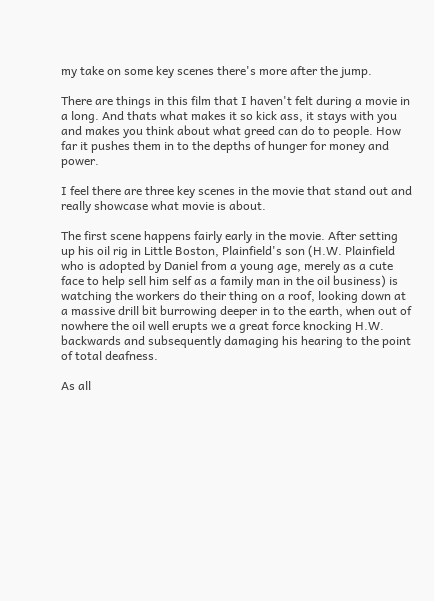my take on some key scenes there's more after the jump.

There are things in this film that I haven't felt during a movie in a long. And thats what makes it so kick ass, it stays with you and makes you think about what greed can do to people. How far it pushes them in to the depths of hunger for money and power.

I feel there are three key scenes in the movie that stand out and really showcase what movie is about.

The first scene happens fairly early in the movie. After setting up his oil rig in Little Boston, Plainfield's son (H.W. Plainfield who is adopted by Daniel from a young age, merely as a cute face to help sell him self as a family man in the oil business) is watching the workers do their thing on a roof, looking down at a massive drill bit burrowing deeper in to the earth, when out of nowhere the oil well erupts we a great force knocking H.W. backwards and subsequently damaging his hearing to the point of total deafness.

As all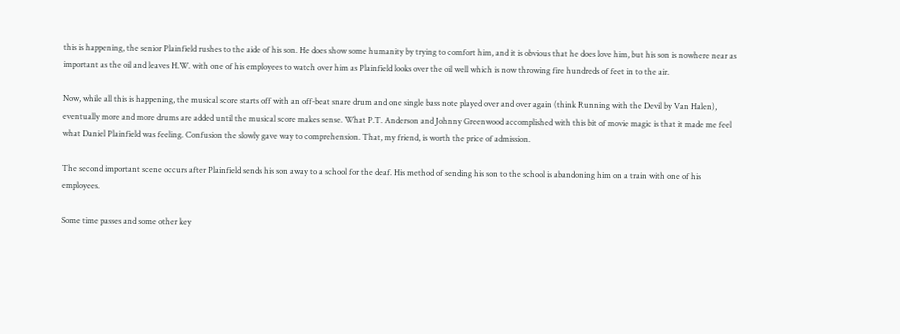this is happening, the senior Plainfield rushes to the aide of his son. He does show some humanity by trying to comfort him, and it is obvious that he does love him, but his son is nowhere near as important as the oil and leaves H.W. with one of his employees to watch over him as Plainfield looks over the oil well which is now throwing fire hundreds of feet in to the air.

Now, while all this is happening, the musical score starts off with an off-beat snare drum and one single bass note played over and over again (think Running with the Devil by Van Halen), eventually more and more drums are added until the musical score makes sense. What P.T. Anderson and Johnny Greenwood accomplished with this bit of movie magic is that it made me feel what Daniel Plainfield was feeling. Confusion the slowly gave way to comprehension. That, my friend, is worth the price of admission.

The second important scene occurs after Plainfield sends his son away to a school for the deaf. His method of sending his son to the school is abandoning him on a train with one of his employees.

Some time passes and some other key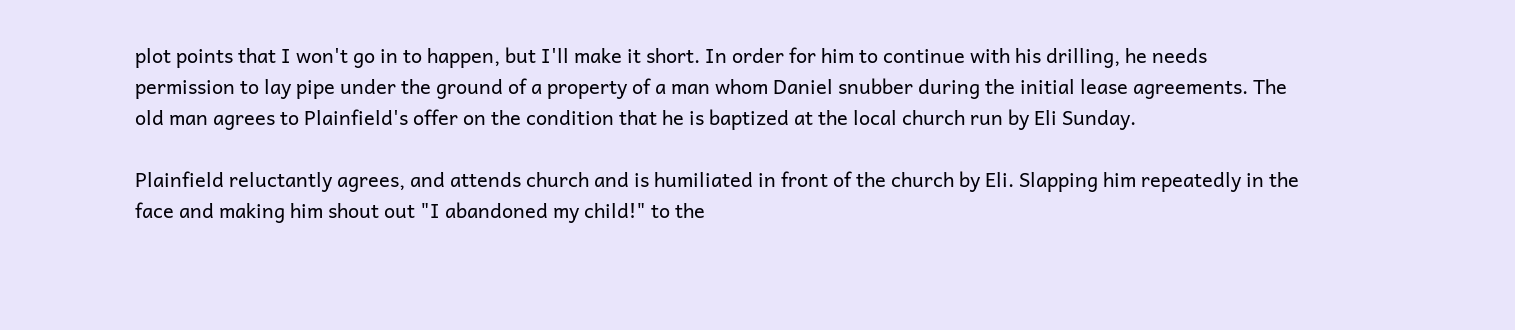plot points that I won't go in to happen, but I'll make it short. In order for him to continue with his drilling, he needs permission to lay pipe under the ground of a property of a man whom Daniel snubber during the initial lease agreements. The old man agrees to Plainfield's offer on the condition that he is baptized at the local church run by Eli Sunday.

Plainfield reluctantly agrees, and attends church and is humiliated in front of the church by Eli. Slapping him repeatedly in the face and making him shout out "I abandoned my child!" to the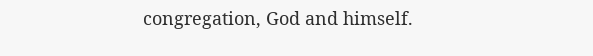congregation, God and himself.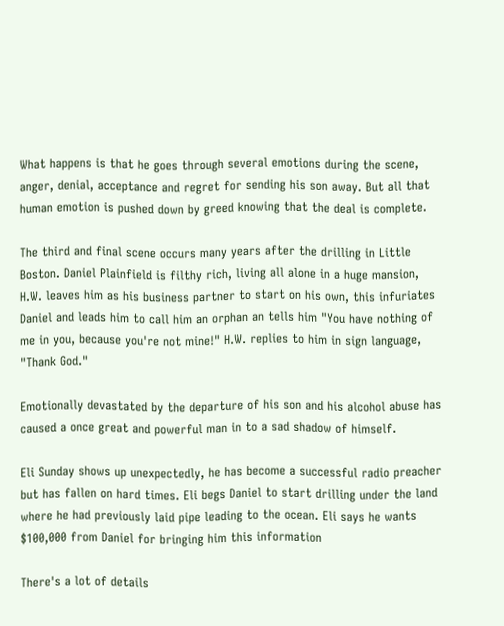What happens is that he goes through several emotions during the scene, anger, denial, acceptance and regret for sending his son away. But all that human emotion is pushed down by greed knowing that the deal is complete.

The third and final scene occurs many years after the drilling in Little Boston. Daniel Plainfield is filthy rich, living all alone in a huge mansion, H.W. leaves him as his business partner to start on his own, this infuriates Daniel and leads him to call him an orphan an tells him "You have nothing of me in you, because you're not mine!" H.W. replies to him in sign language, "Thank God."

Emotionally devastated by the departure of his son and his alcohol abuse has caused a once great and powerful man in to a sad shadow of himself.

Eli Sunday shows up unexpectedly, he has become a successful radio preacher but has fallen on hard times. Eli begs Daniel to start drilling under the land where he had previously laid pipe leading to the ocean. Eli says he wants $100,000 from Daniel for bringing him this information

There's a lot of details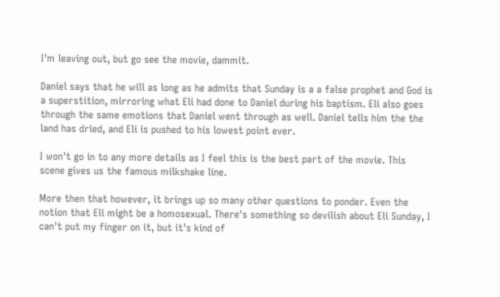I'm leaving out, but go see the movie, dammit.

Daniel says that he will as long as he admits that Sunday is a a false prophet and God is a superstition, mirroring what Eli had done to Daniel during his baptism. Eli also goes through the same emotions that Daniel went through as well. Daniel tells him the the land has dried, and Eli is pushed to his lowest point ever.

I won't go in to any more details as I feel this is the best part of the movie. This scene gives us the famous milkshake line.

More then that however, it brings up so many other questions to ponder. Even the notion that Eli might be a homosexual. There's something so devilish about Eli Sunday, I can't put my finger on it, but it's kind of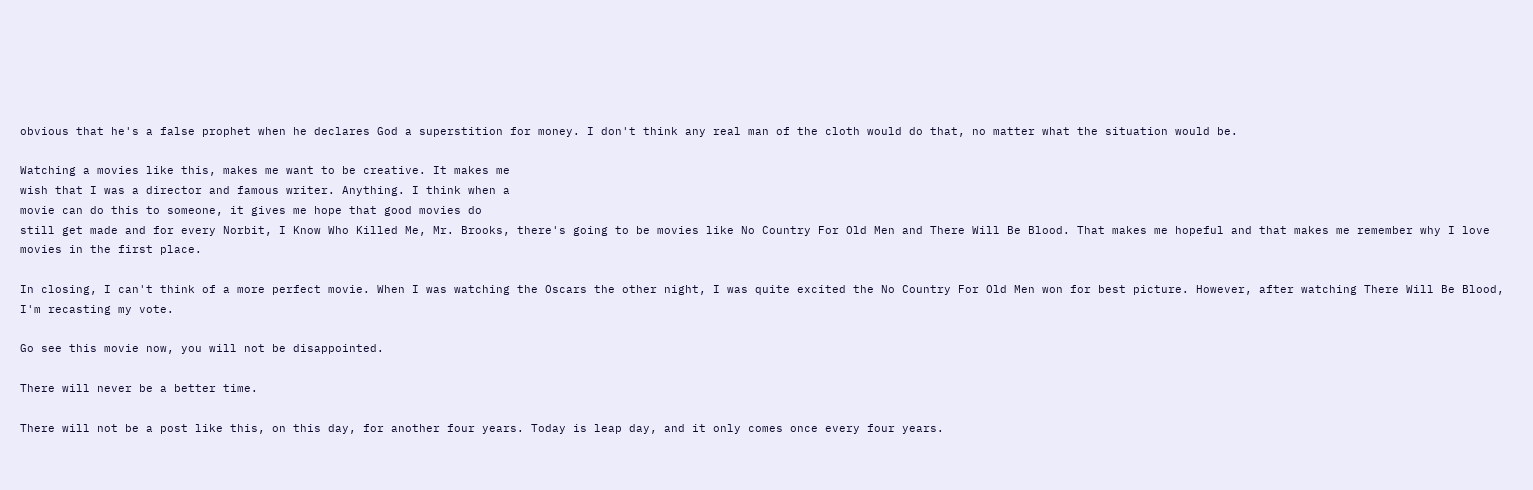obvious that he's a false prophet when he declares God a superstition for money. I don't think any real man of the cloth would do that, no matter what the situation would be.

Watching a movies like this, makes me want to be creative. It makes me
wish that I was a director and famous writer. Anything. I think when a
movie can do this to someone, it gives me hope that good movies do
still get made and for every Norbit, I Know Who Killed Me, Mr. Brooks, there's going to be movies like No Country For Old Men and There Will Be Blood. That makes me hopeful and that makes me remember why I love movies in the first place.

In closing, I can't think of a more perfect movie. When I was watching the Oscars the other night, I was quite excited the No Country For Old Men won for best picture. However, after watching There Will Be Blood, I'm recasting my vote.

Go see this movie now, you will not be disappointed.

There will never be a better time.

There will not be a post like this, on this day, for another four years. Today is leap day, and it only comes once every four years.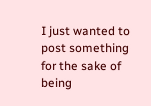I just wanted to post something for the sake of being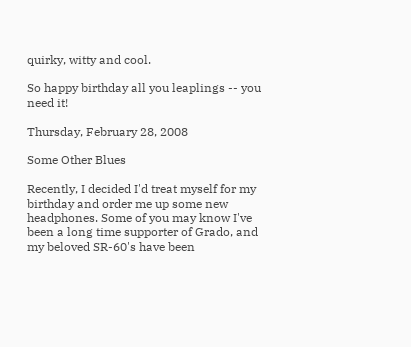quirky, witty and cool.

So happy birthday all you leaplings -- you need it!

Thursday, February 28, 2008

Some Other Blues

Recently, I decided I'd treat myself for my birthday and order me up some new headphones. Some of you may know I've been a long time supporter of Grado, and my beloved SR-60's have been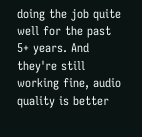doing the job quite well for the past 5+ years. And they're still working fine, audio quality is better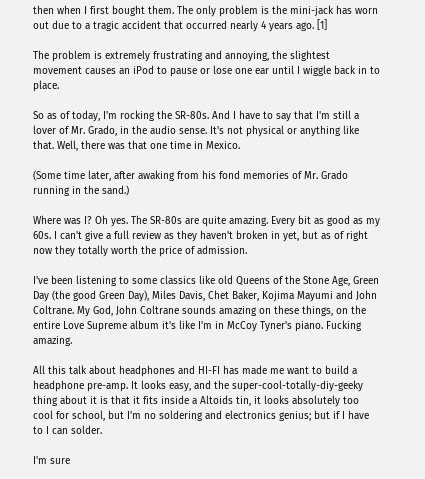then when I first bought them. The only problem is the mini-jack has worn out due to a tragic accident that occurred nearly 4 years ago. [1]

The problem is extremely frustrating and annoying, the slightest movement causes an iPod to pause or lose one ear until I wiggle back in to place.

So as of today, I'm rocking the SR-80s. And I have to say that I'm still a lover of Mr. Grado, in the audio sense. It's not physical or anything like that. Well, there was that one time in Mexico.

(Some time later, after awaking from his fond memories of Mr. Grado running in the sand.)

Where was I? Oh yes. The SR-80s are quite amazing. Every bit as good as my 60s. I can't give a full review as they haven't broken in yet, but as of right now they totally worth the price of admission.

I've been listening to some classics like old Queens of the Stone Age, Green Day (the good Green Day), Miles Davis, Chet Baker, Kojima Mayumi and John Coltrane. My God, John Coltrane sounds amazing on these things, on the entire Love Supreme album it's like I'm in McCoy Tyner's piano. Fucking amazing.

All this talk about headphones and HI-FI has made me want to build a headphone pre-amp. It looks easy, and the super-cool-totally-diy-geeky thing about it is that it fits inside a Altoids tin, it looks absolutely too cool for school, but I'm no soldering and electronics genius; but if I have to I can solder.

I'm sure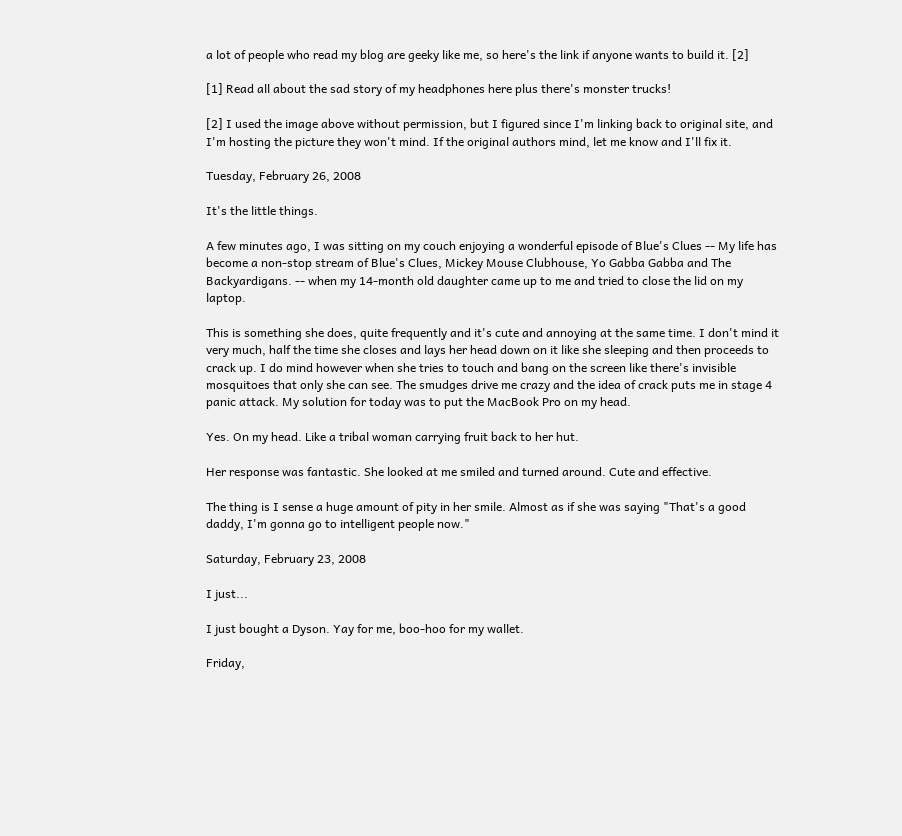a lot of people who read my blog are geeky like me, so here's the link if anyone wants to build it. [2]

[1] Read all about the sad story of my headphones here plus there's monster trucks!

[2] I used the image above without permission, but I figured since I'm linking back to original site, and I'm hosting the picture they won't mind. If the original authors mind, let me know and I'll fix it.

Tuesday, February 26, 2008

It's the little things.

A few minutes ago, I was sitting on my couch enjoying a wonderful episode of Blue's Clues -- My life has become a non-stop stream of Blue's Clues, Mickey Mouse Clubhouse, Yo Gabba Gabba and The Backyardigans. -- when my 14-month old daughter came up to me and tried to close the lid on my laptop.

This is something she does, quite frequently and it's cute and annoying at the same time. I don't mind it very much, half the time she closes and lays her head down on it like she sleeping and then proceeds to crack up. I do mind however when she tries to touch and bang on the screen like there's invisible mosquitoes that only she can see. The smudges drive me crazy and the idea of crack puts me in stage 4 panic attack. My solution for today was to put the MacBook Pro on my head.

Yes. On my head. Like a tribal woman carrying fruit back to her hut.

Her response was fantastic. She looked at me smiled and turned around. Cute and effective.

The thing is I sense a huge amount of pity in her smile. Almost as if she was saying "That's a good daddy, I'm gonna go to intelligent people now."

Saturday, February 23, 2008

I just...

I just bought a Dyson. Yay for me, boo-hoo for my wallet.

Friday,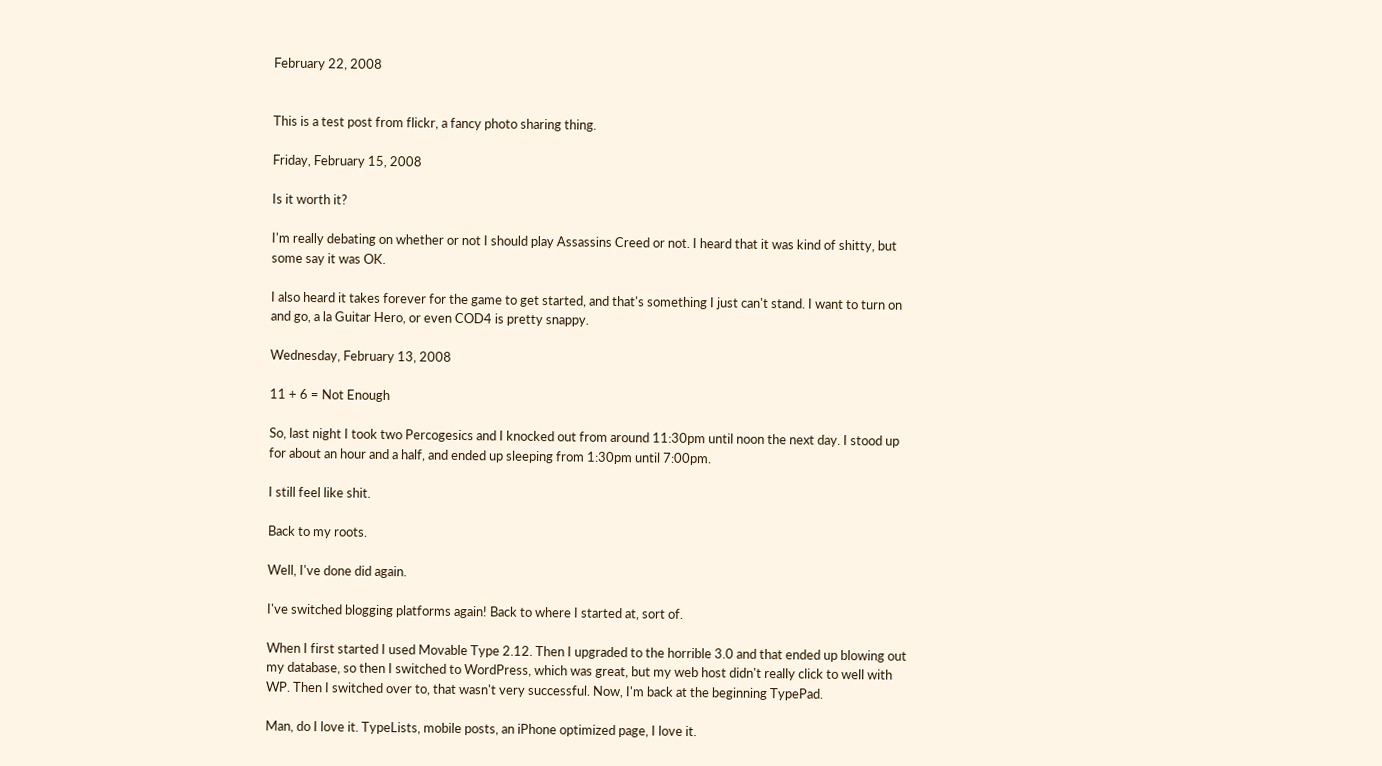February 22, 2008


This is a test post from flickr, a fancy photo sharing thing.

Friday, February 15, 2008

Is it worth it?

I'm really debating on whether or not I should play Assassins Creed or not. I heard that it was kind of shitty, but some say it was OK.

I also heard it takes forever for the game to get started, and that's something I just can't stand. I want to turn on and go, a la Guitar Hero, or even COD4 is pretty snappy.

Wednesday, February 13, 2008

11 + 6 = Not Enough

So, last night I took two Percogesics and I knocked out from around 11:30pm until noon the next day. I stood up for about an hour and a half, and ended up sleeping from 1:30pm until 7:00pm.

I still feel like shit.

Back to my roots.

Well, I've done did again.

I've switched blogging platforms again! Back to where I started at, sort of.

When I first started I used Movable Type 2.12. Then I upgraded to the horrible 3.0 and that ended up blowing out my database, so then I switched to WordPress, which was great, but my web host didn't really click to well with WP. Then I switched over to, that wasn't very successful. Now, I'm back at the beginning TypePad.

Man, do I love it. TypeLists, mobile posts, an iPhone optimized page, I love it.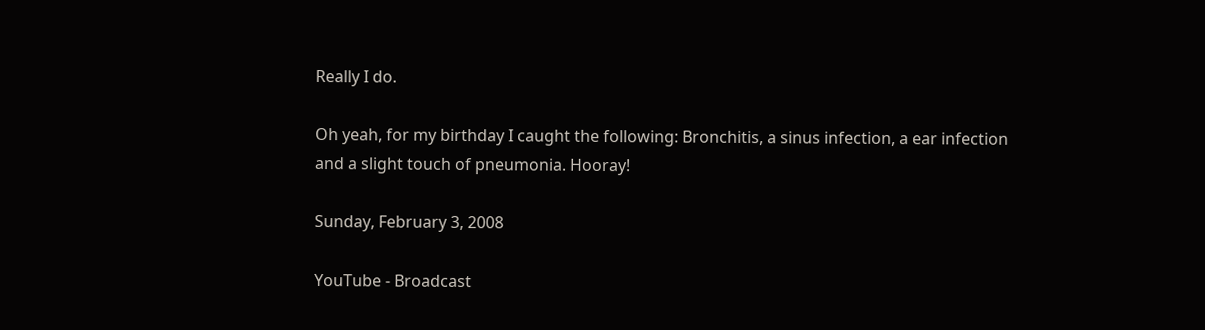Really I do.

Oh yeah, for my birthday I caught the following: Bronchitis, a sinus infection, a ear infection and a slight touch of pneumonia. Hooray!

Sunday, February 3, 2008

YouTube - Broadcast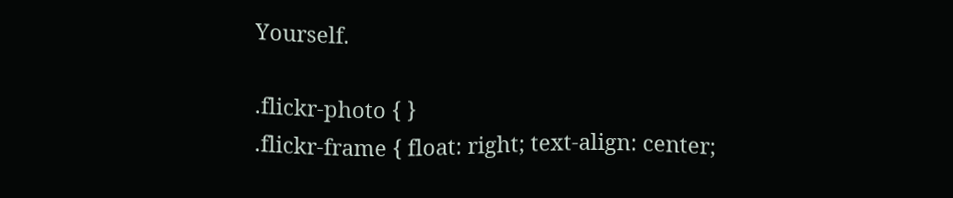Yourself.

.flickr-photo { }
.flickr-frame { float: right; text-align: center;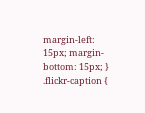margin-left: 15px; margin-bottom: 15px; }
.flickr-caption {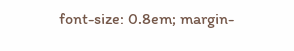font-size: 0.8em; margin-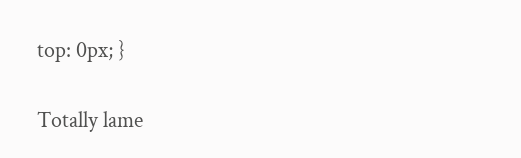top: 0px; }

Totally lame